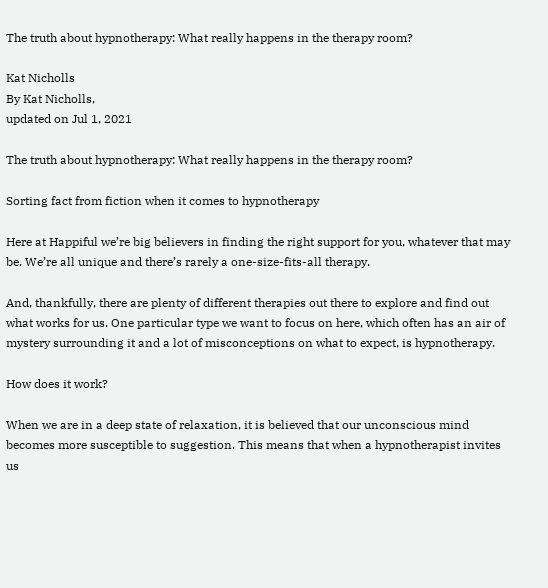The truth about hypnotherapy: What really happens in the therapy room?

Kat Nicholls
By Kat Nicholls,
updated on Jul 1, 2021

The truth about hypnotherapy: What really happens in the therapy room?

Sorting fact from fiction when it comes to hypnotherapy

Here at Happiful we’re big believers in finding the right support for you, whatever that may be. We’re all unique and there’s rarely a one-size-fits-all therapy.

And, thankfully, there are plenty of different therapies out there to explore and find out what works for us. One particular type we want to focus on here, which often has an air of mystery surrounding it and a lot of misconceptions on what to expect, is hypnotherapy.

How does it work?

When we are in a deep state of relaxation, it is believed that our unconscious mind becomes more susceptible to suggestion. This means that when a hypnotherapist invites us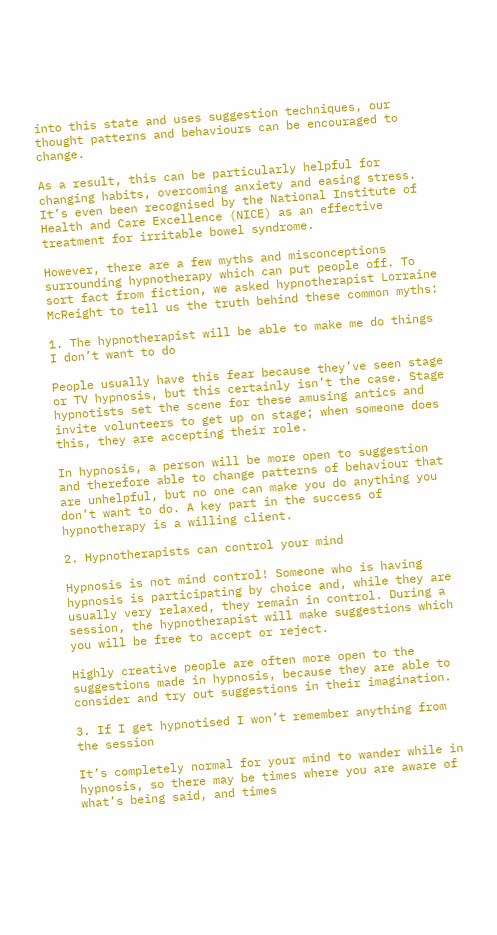into this state and uses suggestion techniques, our thought patterns and behaviours can be encouraged to change.

As a result, this can be particularly helpful for changing habits, overcoming anxiety and easing stress. It’s even been recognised by the National Institute of Health and Care Excellence (NICE) as an effective treatment for irritable bowel syndrome.

However, there are a few myths and misconceptions surrounding hypnotherapy which can put people off. To sort fact from fiction, we asked hypnotherapist Lorraine McReight to tell us the truth behind these common myths:

1. The hypnotherapist will be able to make me do things I don’t want to do

People usually have this fear because they’ve seen stage or TV hypnosis, but this certainly isn’t the case. Stage hypnotists set the scene for these amusing antics and invite volunteers to get up on stage; when someone does this, they are accepting their role.

In hypnosis, a person will be more open to suggestion and therefore able to change patterns of behaviour that are unhelpful, but no one can make you do anything you don’t want to do. A key part in the success of hypnotherapy is a willing client.

2. Hypnotherapists can control your mind

Hypnosis is not mind control! Someone who is having hypnosis is participating by choice and, while they are usually very relaxed, they remain in control. During a session, the hypnotherapist will make suggestions which you will be free to accept or reject.

Highly creative people are often more open to the suggestions made in hypnosis, because they are able to consider and try out suggestions in their imagination.

3. If I get hypnotised I won’t remember anything from the session

It’s completely normal for your mind to wander while in hypnosis, so there may be times where you are aware of what’s being said, and times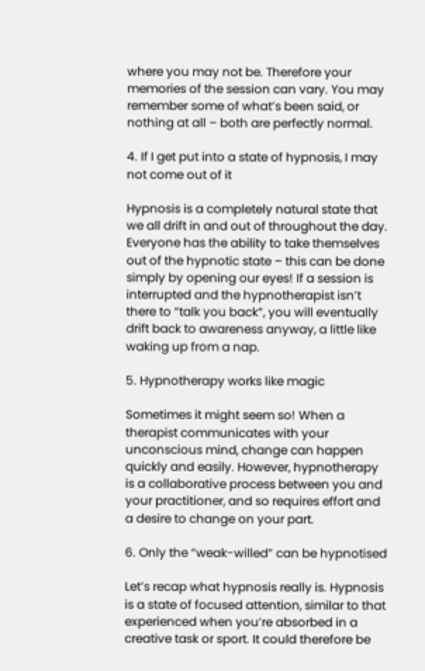where you may not be. Therefore your memories of the session can vary. You may remember some of what’s been said, or nothing at all – both are perfectly normal.

4. If I get put into a state of hypnosis, I may not come out of it

Hypnosis is a completely natural state that we all drift in and out of throughout the day. Everyone has the ability to take themselves out of the hypnotic state – this can be done simply by opening our eyes! If a session is interrupted and the hypnotherapist isn’t there to “talk you back”, you will eventually drift back to awareness anyway, a little like waking up from a nap.

5. Hypnotherapy works like magic

Sometimes it might seem so! When a therapist communicates with your unconscious mind, change can happen quickly and easily. However, hypnotherapy is a collaborative process between you and your practitioner, and so requires effort and a desire to change on your part.

6. Only the “weak-willed” can be hypnotised

Let’s recap what hypnosis really is. Hypnosis is a state of focused attention, similar to that experienced when you’re absorbed in a creative task or sport. It could therefore be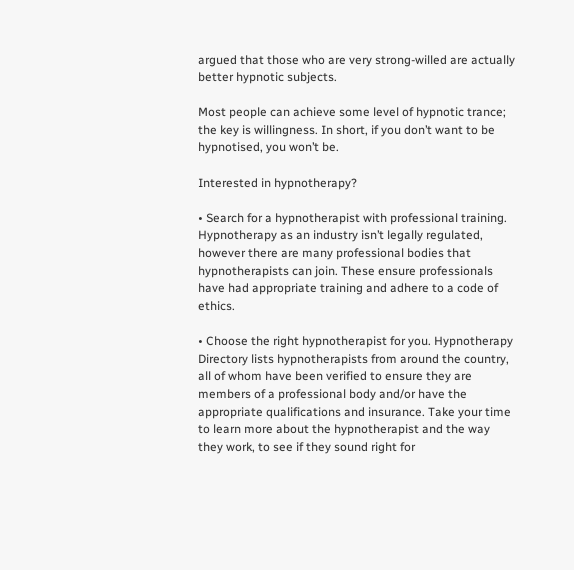argued that those who are very strong-willed are actually better hypnotic subjects.

Most people can achieve some level of hypnotic trance; the key is willingness. In short, if you don’t want to be hypnotised, you won’t be.

Interested in hypnotherapy?

• Search for a hypnotherapist with professional training. Hypnotherapy as an industry isn’t legally regulated, however there are many professional bodies that hypnotherapists can join. These ensure professionals have had appropriate training and adhere to a code of ethics.

• Choose the right hypnotherapist for you. Hypnotherapy Directory lists hypnotherapists from around the country, all of whom have been verified to ensure they are members of a professional body and/or have the appropriate qualifications and insurance. Take your time to learn more about the hypnotherapist and the way they work, to see if they sound right for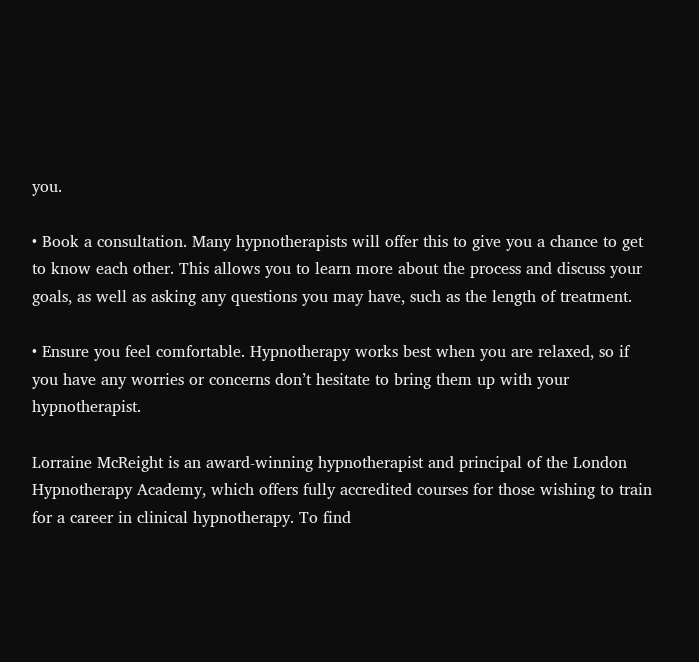you.

• Book a consultation. Many hypnotherapists will offer this to give you a chance to get to know each other. This allows you to learn more about the process and discuss your goals, as well as asking any questions you may have, such as the length of treatment.

• Ensure you feel comfortable. Hypnotherapy works best when you are relaxed, so if you have any worries or concerns don’t hesitate to bring them up with your hypnotherapist.

Lorraine McReight is an award-winning hypnotherapist and principal of the London Hypnotherapy Academy, which offers fully accredited courses for those wishing to train for a career in clinical hypnotherapy. To find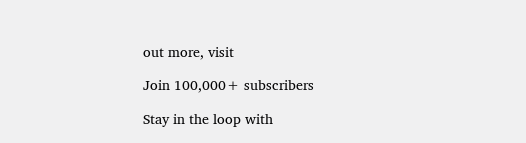out more, visit

Join 100,000+ subscribers

Stay in the loop with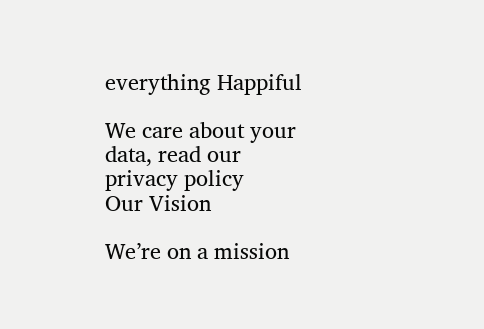everything Happiful

We care about your data, read our privacy policy
Our Vision

We’re on a mission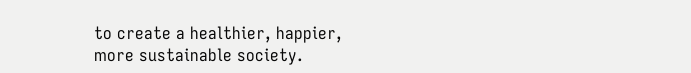to create a healthier, happier, more sustainable society.